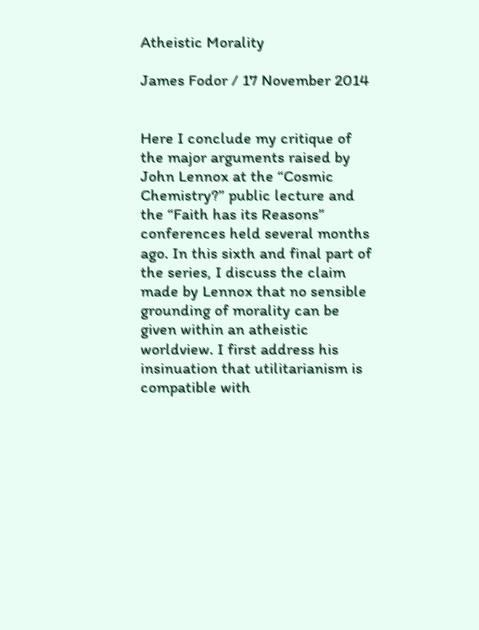Atheistic Morality

James Fodor / 17 November 2014


Here I conclude my critique of the major arguments raised by John Lennox at the “Cosmic Chemistry?” public lecture and the “Faith has its Reasons” conferences held several months ago. In this sixth and final part of the series, I discuss the claim made by Lennox that no sensible grounding of morality can be given within an atheistic worldview. I first address his insinuation that utilitarianism is compatible with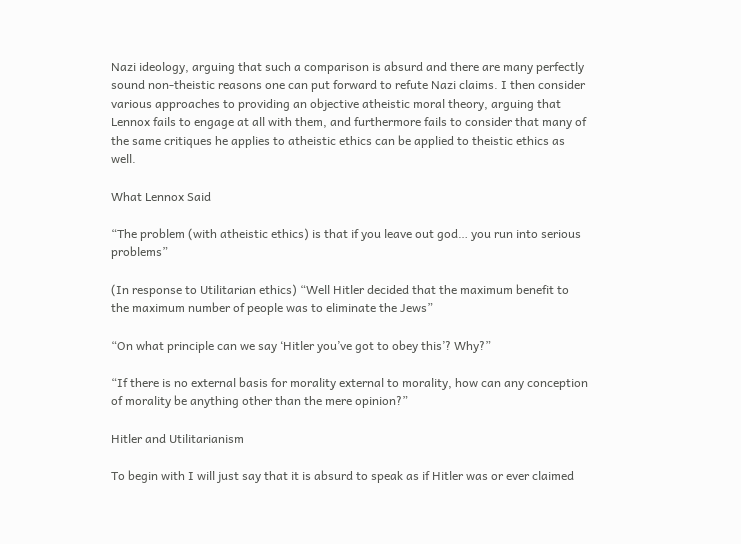Nazi ideology, arguing that such a comparison is absurd and there are many perfectly sound non-theistic reasons one can put forward to refute Nazi claims. I then consider various approaches to providing an objective atheistic moral theory, arguing that Lennox fails to engage at all with them, and furthermore fails to consider that many of the same critiques he applies to atheistic ethics can be applied to theistic ethics as well.

What Lennox Said

“The problem (with atheistic ethics) is that if you leave out god… you run into serious problems”

(In response to Utilitarian ethics) “Well Hitler decided that the maximum benefit to the maximum number of people was to eliminate the Jews”

“On what principle can we say ‘Hitler you’ve got to obey this’? Why?”

“If there is no external basis for morality external to morality, how can any conception of morality be anything other than the mere opinion?”

Hitler and Utilitarianism

To begin with I will just say that it is absurd to speak as if Hitler was or ever claimed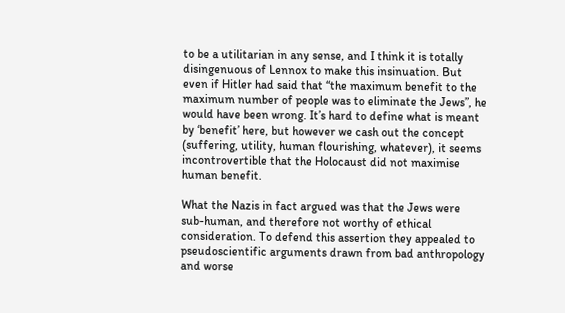to be a utilitarian in any sense, and I think it is totally disingenuous of Lennox to make this insinuation. But even if Hitler had said that “the maximum benefit to the maximum number of people was to eliminate the Jews”, he would have been wrong. It’s hard to define what is meant by ‘benefit’ here, but however we cash out the concept (suffering, utility, human flourishing, whatever), it seems incontrovertible that the Holocaust did not maximise human benefit.

What the Nazis in fact argued was that the Jews were sub-human, and therefore not worthy of ethical consideration. To defend this assertion they appealed to pseudoscientific arguments drawn from bad anthropology and worse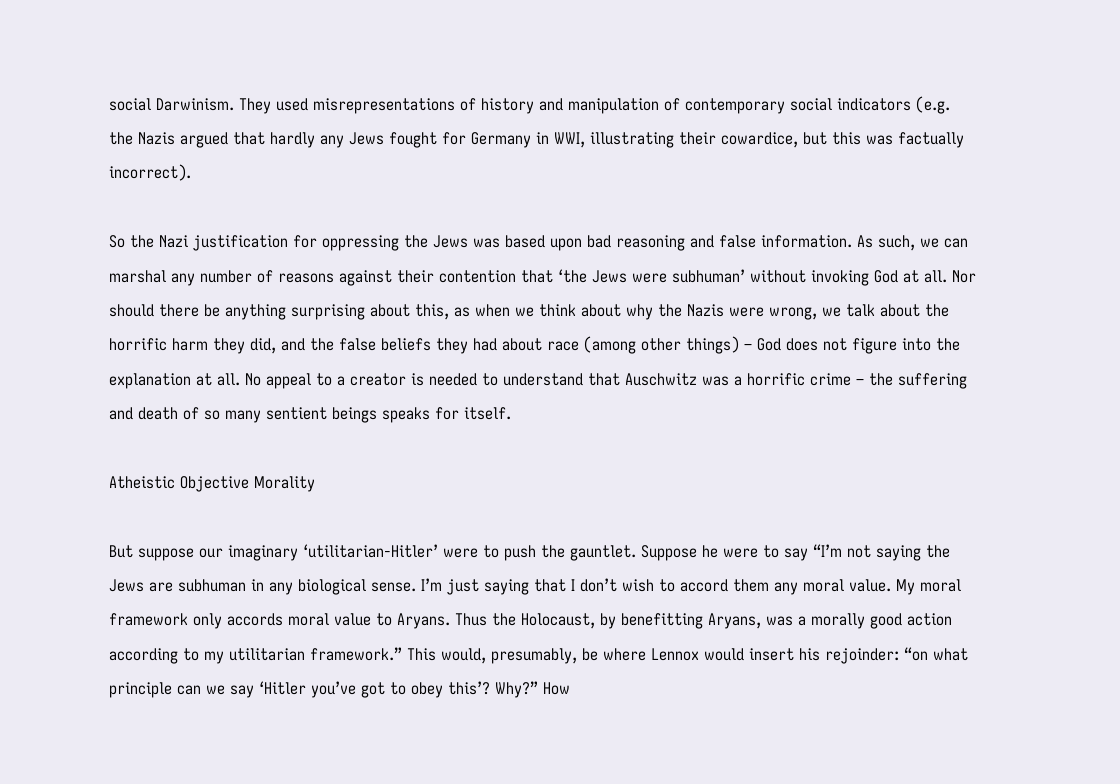social Darwinism. They used misrepresentations of history and manipulation of contemporary social indicators (e.g. the Nazis argued that hardly any Jews fought for Germany in WWI, illustrating their cowardice, but this was factually incorrect).

So the Nazi justification for oppressing the Jews was based upon bad reasoning and false information. As such, we can marshal any number of reasons against their contention that ‘the Jews were subhuman’ without invoking God at all. Nor should there be anything surprising about this, as when we think about why the Nazis were wrong, we talk about the horrific harm they did, and the false beliefs they had about race (among other things) – God does not figure into the explanation at all. No appeal to a creator is needed to understand that Auschwitz was a horrific crime – the suffering and death of so many sentient beings speaks for itself.

Atheistic Objective Morality

But suppose our imaginary ‘utilitarian-Hitler’ were to push the gauntlet. Suppose he were to say “I’m not saying the Jews are subhuman in any biological sense. I’m just saying that I don’t wish to accord them any moral value. My moral framework only accords moral value to Aryans. Thus the Holocaust, by benefitting Aryans, was a morally good action according to my utilitarian framework.” This would, presumably, be where Lennox would insert his rejoinder: “on what principle can we say ‘Hitler you’ve got to obey this’? Why?” How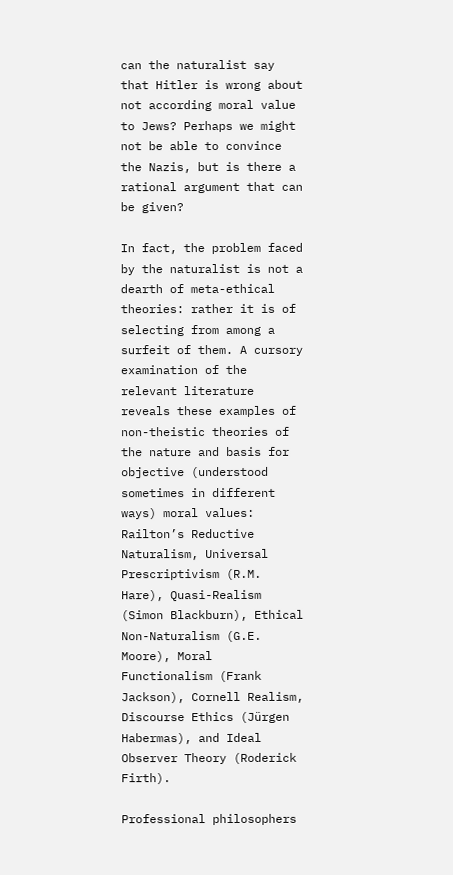can the naturalist say that Hitler is wrong about not according moral value to Jews? Perhaps we might not be able to convince the Nazis, but is there a rational argument that can be given?

In fact, the problem faced by the naturalist is not a dearth of meta-ethical theories: rather it is of selecting from among a surfeit of them. A cursory examination of the relevant literature reveals these examples of non-theistic theories of the nature and basis for objective (understood sometimes in different ways) moral values: Railton’s Reductive Naturalism, Universal Prescriptivism (R.M. Hare), Quasi-Realism (Simon Blackburn), Ethical Non-Naturalism (G.E. Moore), Moral Functionalism (Frank Jackson), Cornell Realism, Discourse Ethics (Jürgen Habermas), and Ideal Observer Theory (Roderick Firth).

Professional philosophers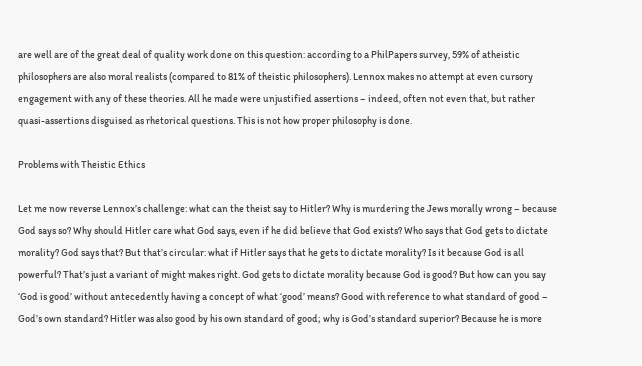are well are of the great deal of quality work done on this question: according to a PhilPapers survey, 59% of atheistic philosophers are also moral realists (compared to 81% of theistic philosophers). Lennox makes no attempt at even cursory engagement with any of these theories. All he made were unjustified assertions – indeed, often not even that, but rather quasi-assertions disguised as rhetorical questions. This is not how proper philosophy is done.

Problems with Theistic Ethics

Let me now reverse Lennox’s challenge: what can the theist say to Hitler? Why is murdering the Jews morally wrong – because God says so? Why should Hitler care what God says, even if he did believe that God exists? Who says that God gets to dictate morality? God says that? But that’s circular: what if Hitler says that he gets to dictate morality? Is it because God is all powerful? That’s just a variant of might makes right. God gets to dictate morality because God is good? But how can you say ‘God is good’ without antecedently having a concept of what ‘good’ means? Good with reference to what standard of good – God’s own standard? Hitler was also good by his own standard of good; why is God’s standard superior? Because he is more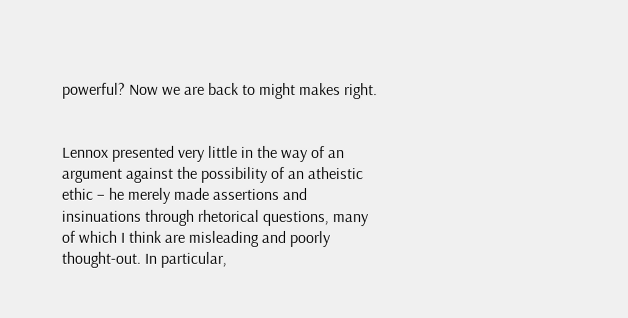powerful? Now we are back to might makes right.


Lennox presented very little in the way of an argument against the possibility of an atheistic ethic – he merely made assertions and insinuations through rhetorical questions, many of which I think are misleading and poorly thought-out. In particular,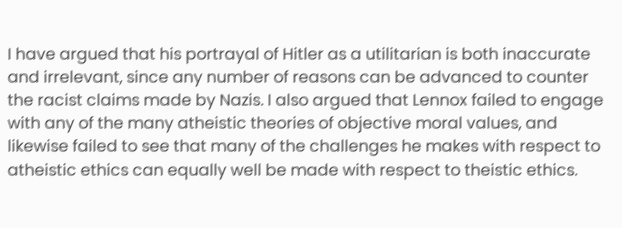I have argued that his portrayal of Hitler as a utilitarian is both inaccurate and irrelevant, since any number of reasons can be advanced to counter the racist claims made by Nazis. I also argued that Lennox failed to engage with any of the many atheistic theories of objective moral values, and likewise failed to see that many of the challenges he makes with respect to atheistic ethics can equally well be made with respect to theistic ethics.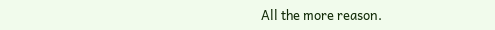All the more reason.